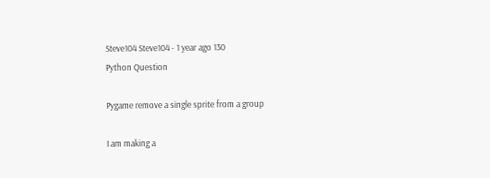Steve104 Steve104 - 1 year ago 130
Python Question

Pygame remove a single sprite from a group

I am making a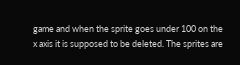game and when the sprite goes under 100 on the x axis it is supposed to be deleted. The sprites are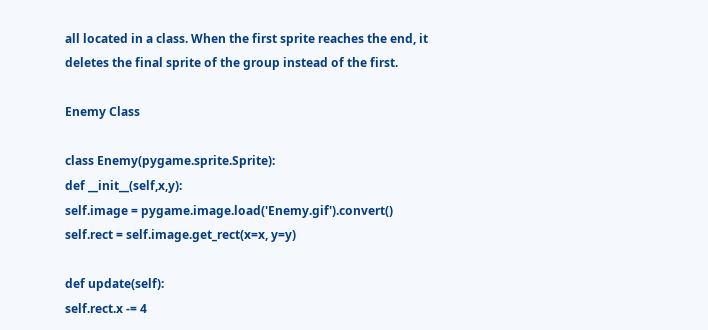all located in a class. When the first sprite reaches the end, it deletes the final sprite of the group instead of the first.

Enemy Class

class Enemy(pygame.sprite.Sprite):
def __init__(self,x,y):
self.image = pygame.image.load('Enemy.gif').convert()
self.rect = self.image.get_rect(x=x, y=y)

def update(self):
self.rect.x -= 4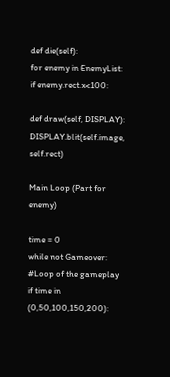def die(self):
for enemy in EnemyList:
if enemy.rect.x<100:

def draw(self, DISPLAY):
DISPLAY.blit(self.image, self.rect)

Main Loop (Part for enemy)

time = 0
while not Gameover: #Loop of the gameplay
if time in (0,50,100,150,200):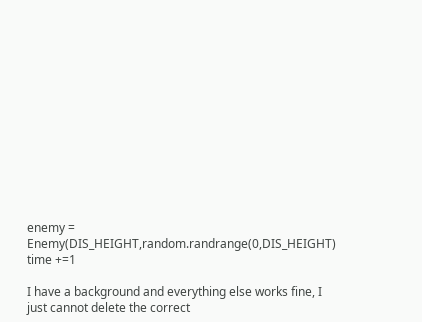enemy = Enemy(DIS_HEIGHT,random.randrange(0,DIS_HEIGHT)
time +=1

I have a background and everything else works fine, I just cannot delete the correct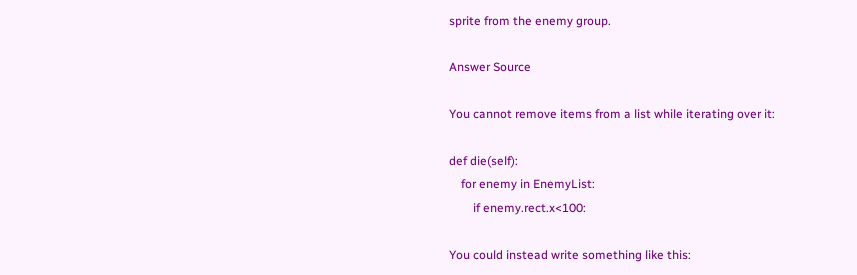sprite from the enemy group.

Answer Source

You cannot remove items from a list while iterating over it:

def die(self):
    for enemy in EnemyList:
        if enemy.rect.x<100:

You could instead write something like this: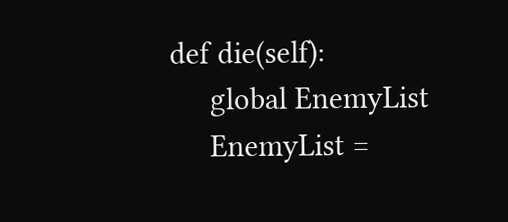def die(self):
     global EnemyList
     EnemyList =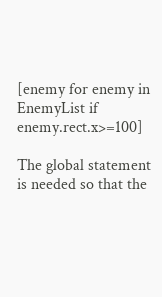[enemy for enemy in EnemyList if enemy.rect.x>=100]

The global statement is needed so that the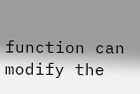function can modify the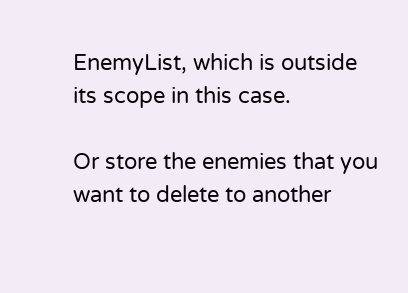EnemyList, which is outside its scope in this case.

Or store the enemies that you want to delete to another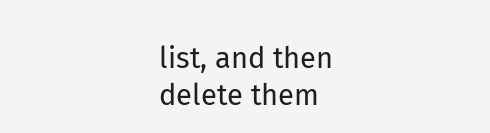list, and then delete them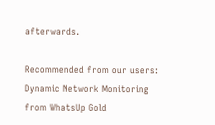afterwards.

Recommended from our users: Dynamic Network Monitoring from WhatsUp Gold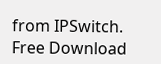from IPSwitch. Free Download